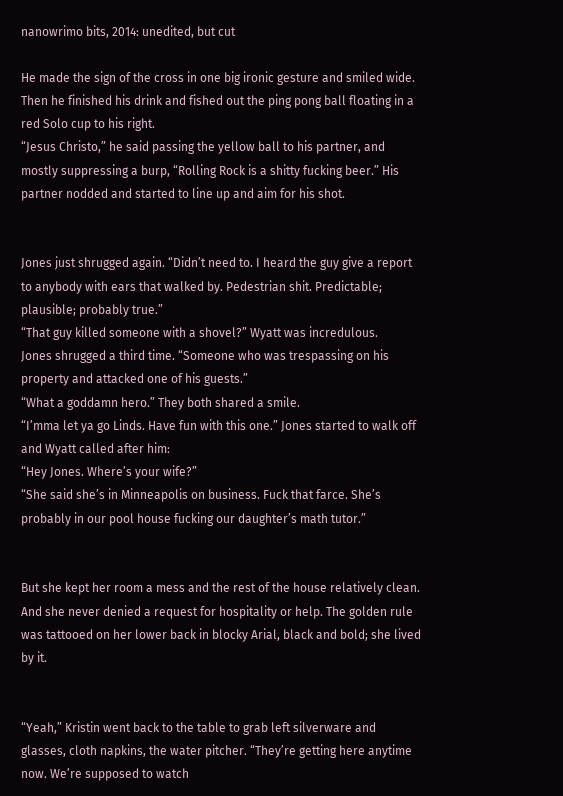nanowrimo bits, 2014: unedited, but cut

He made the sign of the cross in one big ironic gesture and smiled wide. Then he finished his drink and fished out the ping pong ball floating in a red Solo cup to his right.
“Jesus Christo,” he said passing the yellow ball to his partner, and mostly suppressing a burp, “Rolling Rock is a shitty fucking beer.” His partner nodded and started to line up and aim for his shot.


Jones just shrugged again. “Didn’t need to. I heard the guy give a report to anybody with ears that walked by. Pedestrian shit. Predictable; plausible; probably true.”
“That guy killed someone with a shovel?” Wyatt was incredulous.
Jones shrugged a third time. “Someone who was trespassing on his property and attacked one of his guests.”
“What a goddamn hero.” They both shared a smile.
“I’mma let ya go Linds. Have fun with this one.” Jones started to walk off and Wyatt called after him:
“Hey Jones. Where’s your wife?”
“She said she’s in Minneapolis on business. Fuck that farce. She’s probably in our pool house fucking our daughter’s math tutor.”


But she kept her room a mess and the rest of the house relatively clean. And she never denied a request for hospitality or help. The golden rule was tattooed on her lower back in blocky Arial, black and bold; she lived by it.


“Yeah,” Kristin went back to the table to grab left silverware and glasses, cloth napkins, the water pitcher. “They’re getting here anytime now. We’re supposed to watch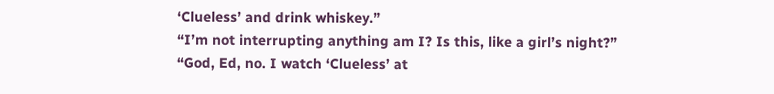‘Clueless’ and drink whiskey.”
“I’m not interrupting anything am I? Is this, like a girl’s night?”
“God, Ed, no. I watch ‘Clueless’ at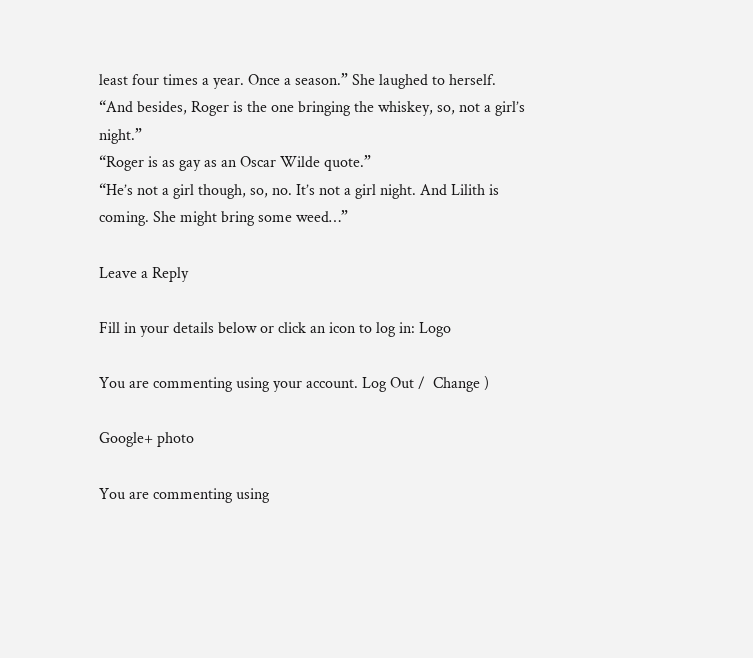least four times a year. Once a season.” She laughed to herself. “And besides, Roger is the one bringing the whiskey, so, not a girl’s night.”
“Roger is as gay as an Oscar Wilde quote.”
“He’s not a girl though, so, no. It’s not a girl night. And Lilith is coming. She might bring some weed…”

Leave a Reply

Fill in your details below or click an icon to log in: Logo

You are commenting using your account. Log Out /  Change )

Google+ photo

You are commenting using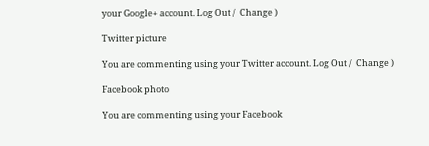your Google+ account. Log Out /  Change )

Twitter picture

You are commenting using your Twitter account. Log Out /  Change )

Facebook photo

You are commenting using your Facebook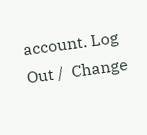account. Log Out /  Change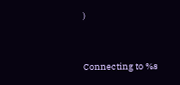)


Connecting to %s